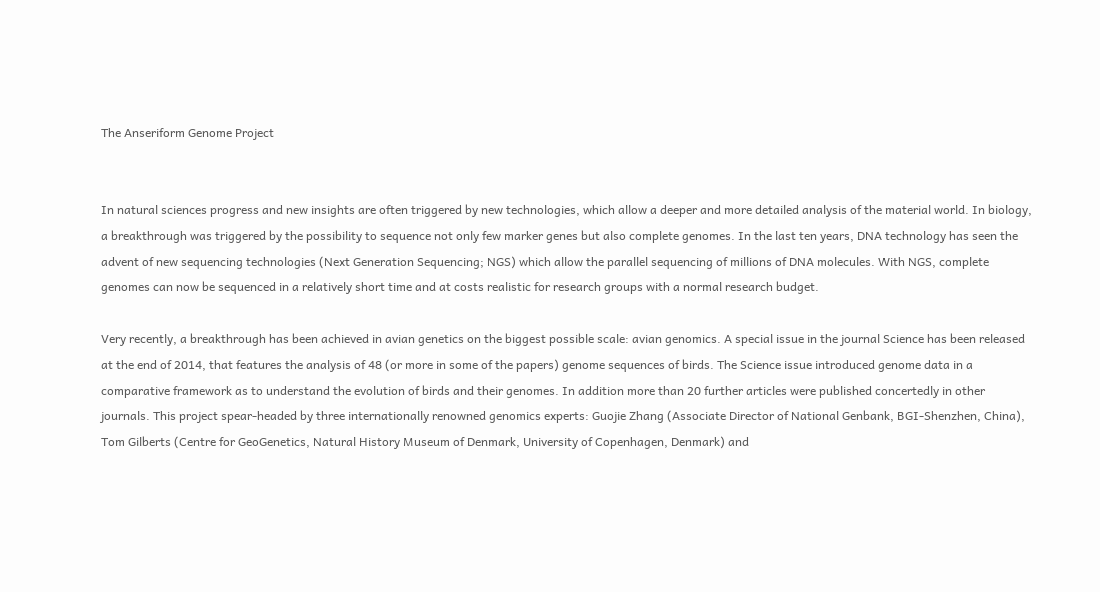The Anseriform Genome Project


In natural sciences progress and new insights are often triggered by new technologies, which allow a deeper and more detailed analysis of the material world. In biology, a breakthrough was triggered by the possibility to sequence not only few marker genes but also complete genomes. In the last ten years, DNA technology has seen the advent of new sequencing technologies (Next Generation Sequencing; NGS) which allow the parallel sequencing of millions of DNA molecules. With NGS, complete genomes can now be sequenced in a relatively short time and at costs realistic for research groups with a normal research budget.

Very recently, a breakthrough has been achieved in avian genetics on the biggest possible scale: avian genomics. A special issue in the journal Science has been released at the end of 2014, that features the analysis of 48 (or more in some of the papers) genome sequences of birds. The Science issue introduced genome data in a comparative framework as to understand the evolution of birds and their genomes. In addition more than 20 further articles were published concertedly in other journals. This project spear-headed by three internationally renowned genomics experts: Guojie Zhang (Associate Director of National Genbank, BGI-Shenzhen, China), Tom Gilberts (Centre for GeoGenetics, Natural History Museum of Denmark, University of Copenhagen, Denmark) and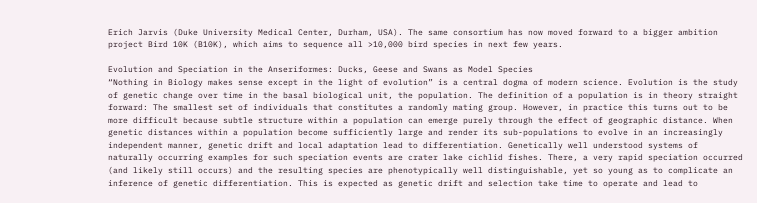Erich Jarvis (Duke University Medical Center, Durham, USA). The same consortium has now moved forward to a bigger ambition project Bird 10K (B10K), which aims to sequence all >10,000 bird species in next few years.

Evolution and Speciation in the Anseriformes: Ducks, Geese and Swans as Model Species
“Nothing in Biology makes sense except in the light of evolution” is a central dogma of modern science. Evolution is the study of genetic change over time in the basal biological unit, the population. The definition of a population is in theory straight forward: The smallest set of individuals that constitutes a randomly mating group. However, in practice this turns out to be more difficult because subtle structure within a population can emerge purely through the effect of geographic distance. When genetic distances within a population become sufficiently large and render its sub-populations to evolve in an increasingly independent manner, genetic drift and local adaptation lead to differentiation. Genetically well understood systems of naturally occurring examples for such speciation events are crater lake cichlid fishes. There, a very rapid speciation occurred (and likely still occurs) and the resulting species are phenotypically well distinguishable, yet so young as to complicate an inference of genetic differentiation. This is expected as genetic drift and selection take time to operate and lead to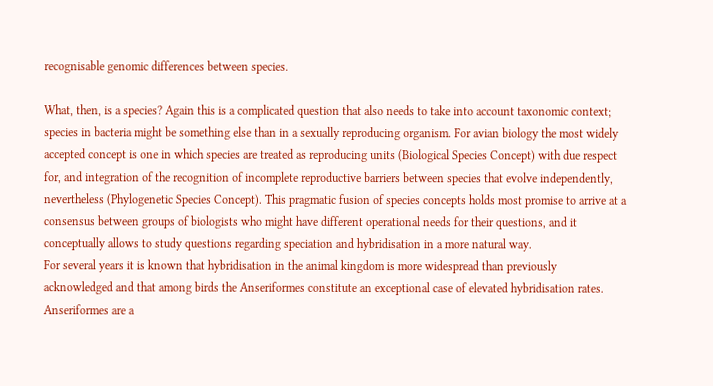recognisable genomic differences between species.

What, then, is a species? Again this is a complicated question that also needs to take into account taxonomic context; species in bacteria might be something else than in a sexually reproducing organism. For avian biology the most widely accepted concept is one in which species are treated as reproducing units (Biological Species Concept) with due respect for, and integration of the recognition of incomplete reproductive barriers between species that evolve independently, nevertheless (Phylogenetic Species Concept). This pragmatic fusion of species concepts holds most promise to arrive at a consensus between groups of biologists who might have different operational needs for their questions, and it conceptually allows to study questions regarding speciation and hybridisation in a more natural way.
For several years it is known that hybridisation in the animal kingdom is more widespread than previously acknowledged and that among birds the Anseriformes constitute an exceptional case of elevated hybridisation rates. Anseriformes are a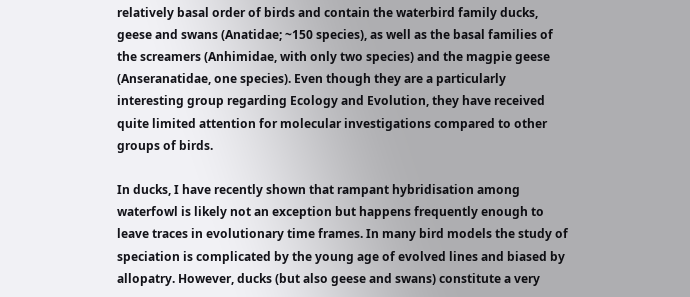relatively basal order of birds and contain the waterbird family ducks, geese and swans (Anatidae; ~150 species), as well as the basal families of the screamers (Anhimidae, with only two species) and the magpie geese (Anseranatidae, one species). Even though they are a particularly interesting group regarding Ecology and Evolution, they have received quite limited attention for molecular investigations compared to other groups of birds.

In ducks, I have recently shown that rampant hybridisation among waterfowl is likely not an exception but happens frequently enough to leave traces in evolutionary time frames. In many bird models the study of speciation is complicated by the young age of evolved lines and biased by allopatry. However, ducks (but also geese and swans) constitute a very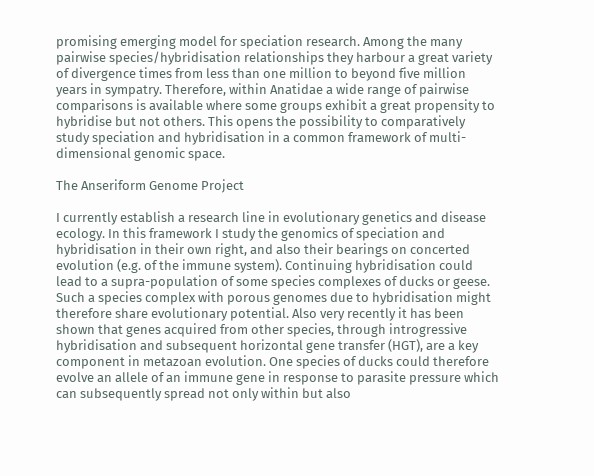promising emerging model for speciation research. Among the many pairwise species/hybridisation relationships they harbour a great variety of divergence times from less than one million to beyond five million years in sympatry. Therefore, within Anatidae a wide range of pairwise comparisons is available where some groups exhibit a great propensity to hybridise but not others. This opens the possibility to comparatively study speciation and hybridisation in a common framework of multi-dimensional genomic space.

The Anseriform Genome Project

I currently establish a research line in evolutionary genetics and disease ecology. In this framework I study the genomics of speciation and hybridisation in their own right, and also their bearings on concerted evolution (e.g. of the immune system). Continuing hybridisation could lead to a supra-population of some species complexes of ducks or geese. Such a species complex with porous genomes due to hybridisation might therefore share evolutionary potential. Also very recently it has been shown that genes acquired from other species, through introgressive hybridisation and subsequent horizontal gene transfer (HGT), are a key component in metazoan evolution. One species of ducks could therefore evolve an allele of an immune gene in response to parasite pressure which can subsequently spread not only within but also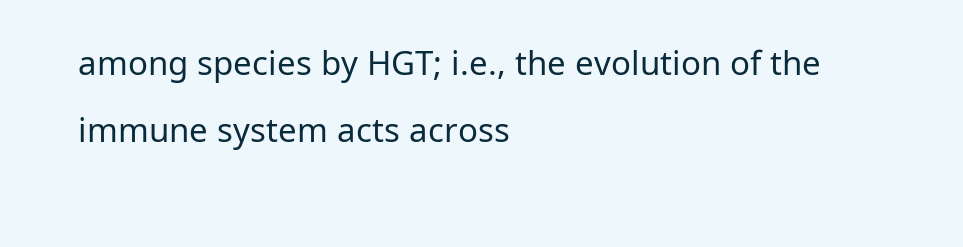among species by HGT; i.e., the evolution of the immune system acts across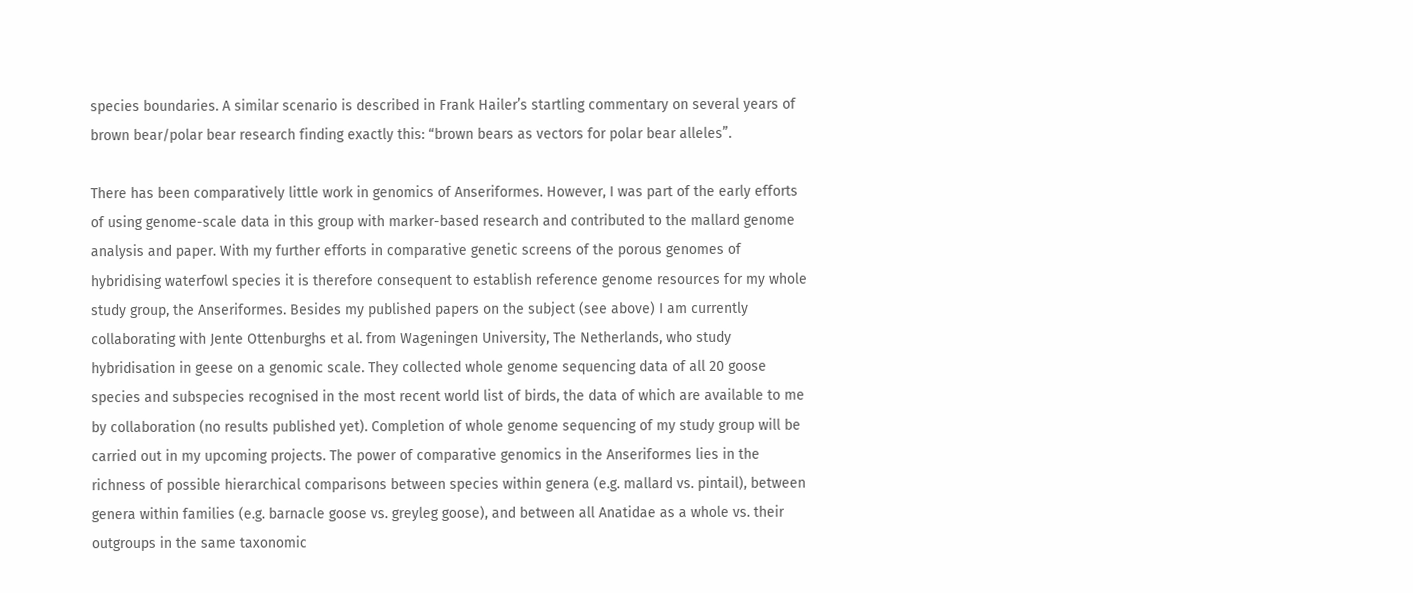species boundaries. A similar scenario is described in Frank Hailer’s startling commentary on several years of brown bear/polar bear research finding exactly this: “brown bears as vectors for polar bear alleles”.

There has been comparatively little work in genomics of Anseriformes. However, I was part of the early efforts of using genome-scale data in this group with marker-based research and contributed to the mallard genome analysis and paper. With my further efforts in comparative genetic screens of the porous genomes of hybridising waterfowl species it is therefore consequent to establish reference genome resources for my whole study group, the Anseriformes. Besides my published papers on the subject (see above) I am currently collaborating with Jente Ottenburghs et al. from Wageningen University, The Netherlands, who study hybridisation in geese on a genomic scale. They collected whole genome sequencing data of all 20 goose species and subspecies recognised in the most recent world list of birds, the data of which are available to me by collaboration (no results published yet). Completion of whole genome sequencing of my study group will be carried out in my upcoming projects. The power of comparative genomics in the Anseriformes lies in the richness of possible hierarchical comparisons between species within genera (e.g. mallard vs. pintail), between genera within families (e.g. barnacle goose vs. greyleg goose), and between all Anatidae as a whole vs. their outgroups in the same taxonomic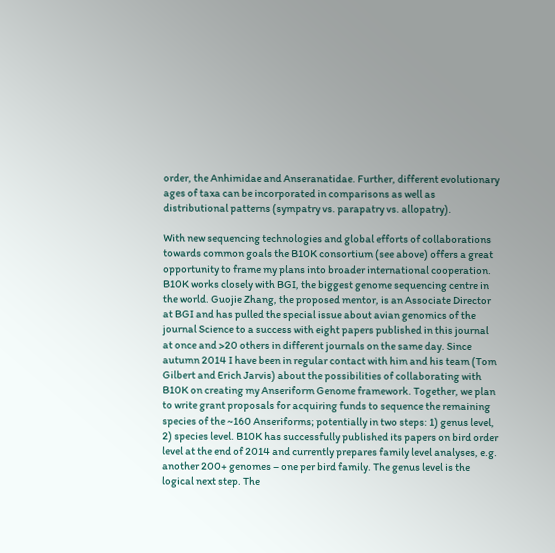order, the Anhimidae and Anseranatidae. Further, different evolutionary ages of taxa can be incorporated in comparisons as well as distributional patterns (sympatry vs. parapatry vs. allopatry).

With new sequencing technologies and global efforts of collaborations towards common goals the B10K consortium (see above) offers a great opportunity to frame my plans into broader international cooperation. B10K works closely with BGI, the biggest genome sequencing centre in the world. Guojie Zhang, the proposed mentor, is an Associate Director at BGI and has pulled the special issue about avian genomics of the journal Science to a success with eight papers published in this journal at once and >20 others in different journals on the same day. Since autumn 2014 I have been in regular contact with him and his team (Tom Gilbert and Erich Jarvis) about the possibilities of collaborating with B10K on creating my Anseriform Genome framework. Together, we plan to write grant proposals for acquiring funds to sequence the remaining species of the ~160 Anseriforms; potentially in two steps: 1) genus level, 2) species level. B10K has successfully published its papers on bird order level at the end of 2014 and currently prepares family level analyses, e.g. another 200+ genomes – one per bird family. The genus level is the logical next step. The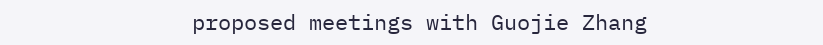proposed meetings with Guojie Zhang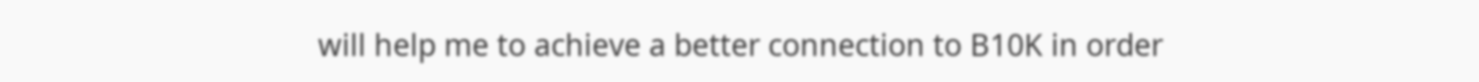will help me to achieve a better connection to B10K in order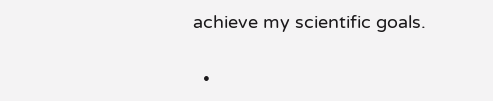achieve my scientific goals.

  •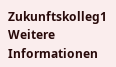Zukunftskolleg1
Weitere Informationen